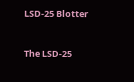LSD-25 Blotter


The LSD-25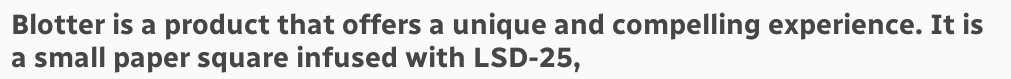Blotter is a product that offers a unique and compelling experience. It is a small paper square infused with LSD-25,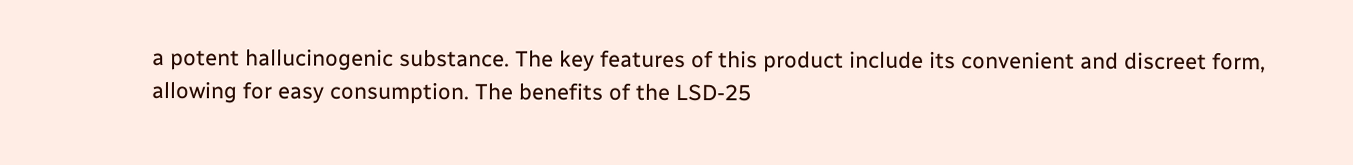a potent hallucinogenic substance. The key features of this product include its convenient and discreet form, allowing for easy consumption. The benefits of the LSD-25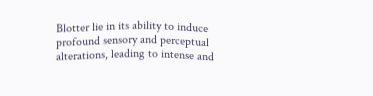Blotter lie in its ability to induce profound sensory and perceptual alterations, leading to intense and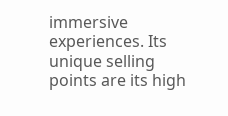immersive experiences. Its unique selling points are its high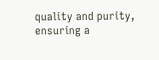quality and purity, ensuring a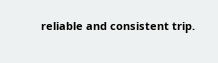reliable and consistent trip.